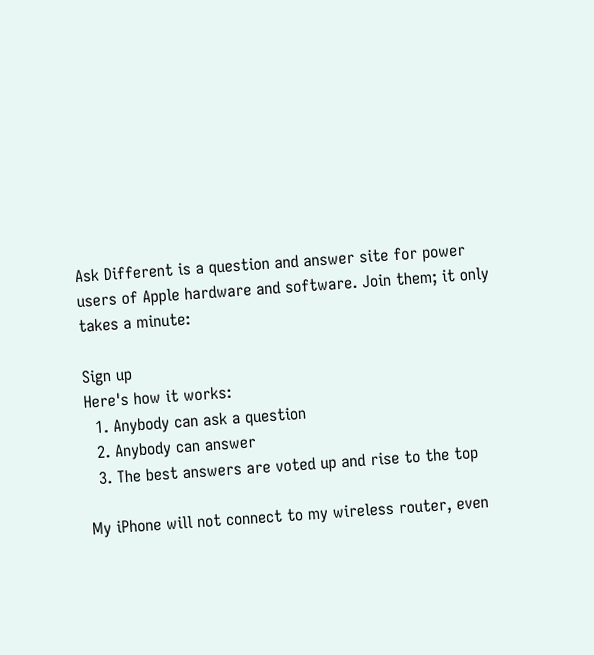Ask Different is a question and answer site for power users of Apple hardware and software. Join them; it only takes a minute:

Sign up
Here's how it works:
  1. Anybody can ask a question
  2. Anybody can answer
  3. The best answers are voted up and rise to the top

My iPhone will not connect to my wireless router, even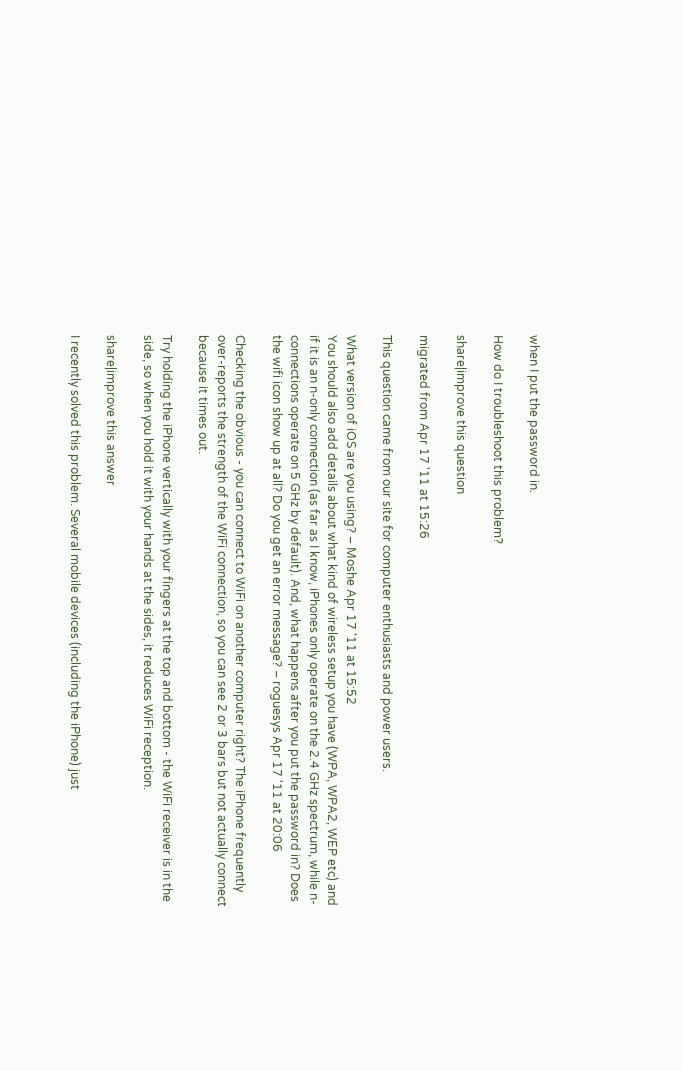when I put the password in.

How do I troubleshoot this problem?

share|improve this question

migrated from Apr 17 '11 at 15:26

This question came from our site for computer enthusiasts and power users.

What version of iOS are you using? – Moshe Apr 17 '11 at 15:52
You should also add details about what kind of wireless setup you have (WPA, WPA2, WEP etc) and if it is an n-only connection (as far as I know, iPhones only operate on the 2.4 GHz spectrum, while n-connections operate on 5 GHz by default). And, what happens after you put the password in? Does the wifi icon show up at all? Do you get an error message? – roguesys Apr 17 '11 at 20:06

Checking the obvious - you can connect to WiFi on another computer right? The iPhone frequently over-reports the strength of the WiFi connection, so you can see 2 or 3 bars but not actually connect because it times out.

Try holding the iPhone vertically with your fingers at the top and bottom - the WiFi receiver is in the side, so when you hold it with your hands at the sides, it reduces WiFi reception.

share|improve this answer

I recently solved this problem. Several mobile devices (including the iPhone) just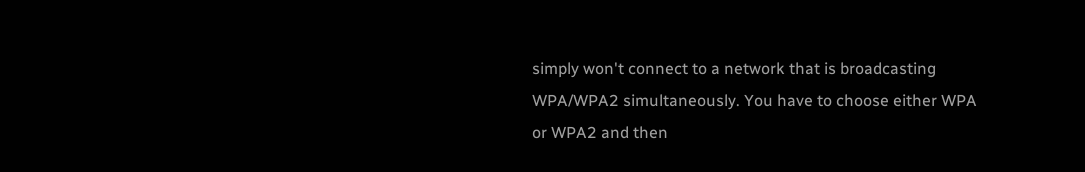simply won't connect to a network that is broadcasting WPA/WPA2 simultaneously. You have to choose either WPA or WPA2 and then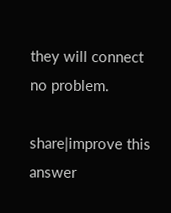they will connect no problem.

share|improve this answer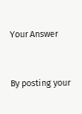Your Answer


By posting your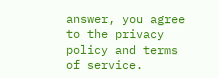answer, you agree to the privacy policy and terms of service.